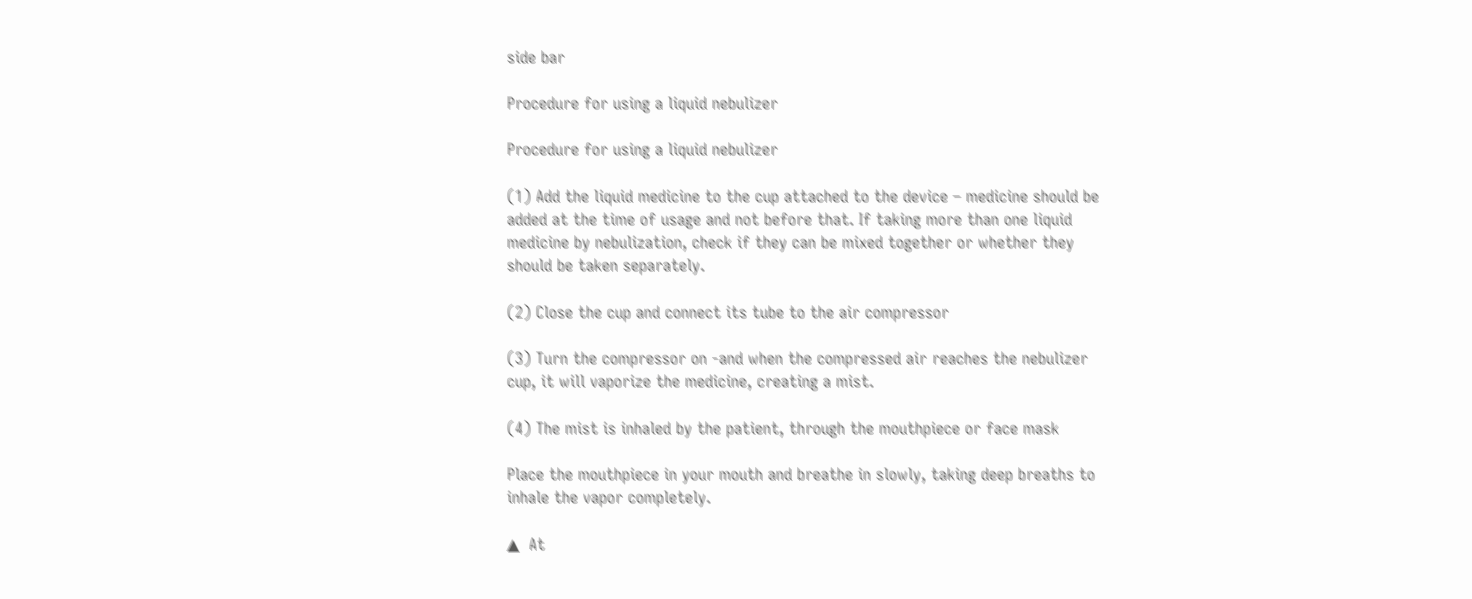side bar

Procedure for using a liquid nebulizer

Procedure for using a liquid nebulizer

(1) Add the liquid medicine to the cup attached to the device – medicine should be added at the time of usage and not before that. If taking more than one liquid medicine by nebulization, check if they can be mixed together or whether they should be taken separately.

(2) Close the cup and connect its tube to the air compressor

(3) Turn the compressor on -and when the compressed air reaches the nebulizer cup, it will vaporize the medicine, creating a mist.

(4) The mist is inhaled by the patient, through the mouthpiece or face mask

Place the mouthpiece in your mouth and breathe in slowly, taking deep breaths to inhale the vapor completely.

▲  At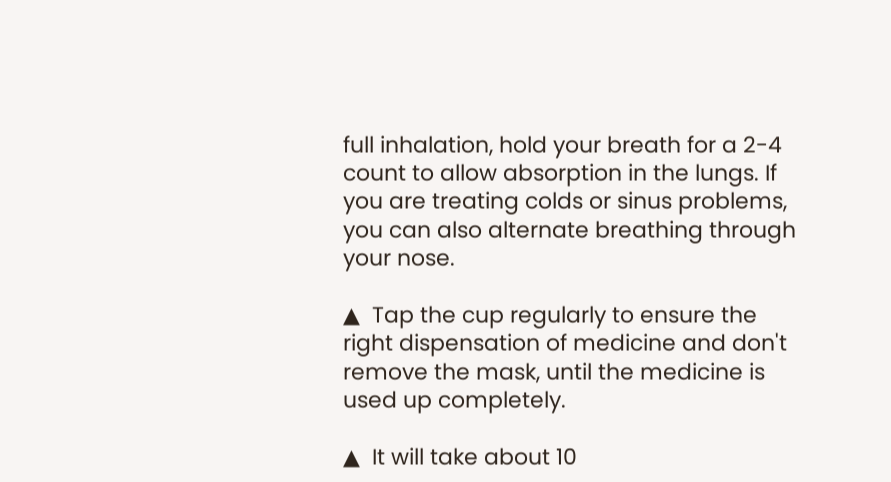full inhalation, hold your breath for a 2-4 count to allow absorption in the lungs. If you are treating colds or sinus problems, you can also alternate breathing through your nose.

▲  Tap the cup regularly to ensure the right dispensation of medicine and don't remove the mask, until the medicine is used up completely.

▲  It will take about 10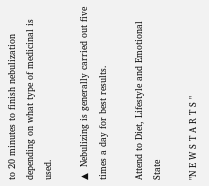to 20 minutes to finish nebulization depending on what type of medicinal is used.

▲  Nebulizing is generally carried out five times a day for best results.

Attend to Diet, Lifestyle and Emotional State

"N E W S T A R T S "